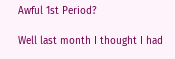Awful 1st Period?

Well last month I thought I had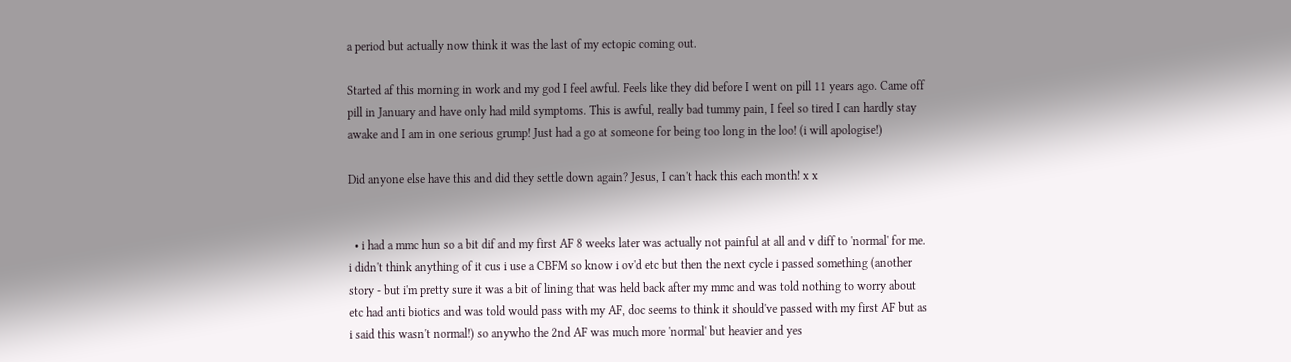a period but actually now think it was the last of my ectopic coming out.

Started af this morning in work and my god I feel awful. Feels like they did before I went on pill 11 years ago. Came off pill in January and have only had mild symptoms. This is awful, really bad tummy pain, I feel so tired I can hardly stay awake and I am in one serious grump! Just had a go at someone for being too long in the loo! (i will apologise!)

Did anyone else have this and did they settle down again? Jesus, I can't hack this each month! x x


  • i had a mmc hun so a bit dif and my first AF 8 weeks later was actually not painful at all and v diff to 'normal' for me. i didn't think anything of it cus i use a CBFM so know i ov'd etc but then the next cycle i passed something (another story - but i'm pretty sure it was a bit of lining that was held back after my mmc and was told nothing to worry about etc had anti biotics and was told would pass with my AF, doc seems to think it should've passed with my first AF but as i said this wasn't normal!) so anywho the 2nd AF was much more 'normal' but heavier and yes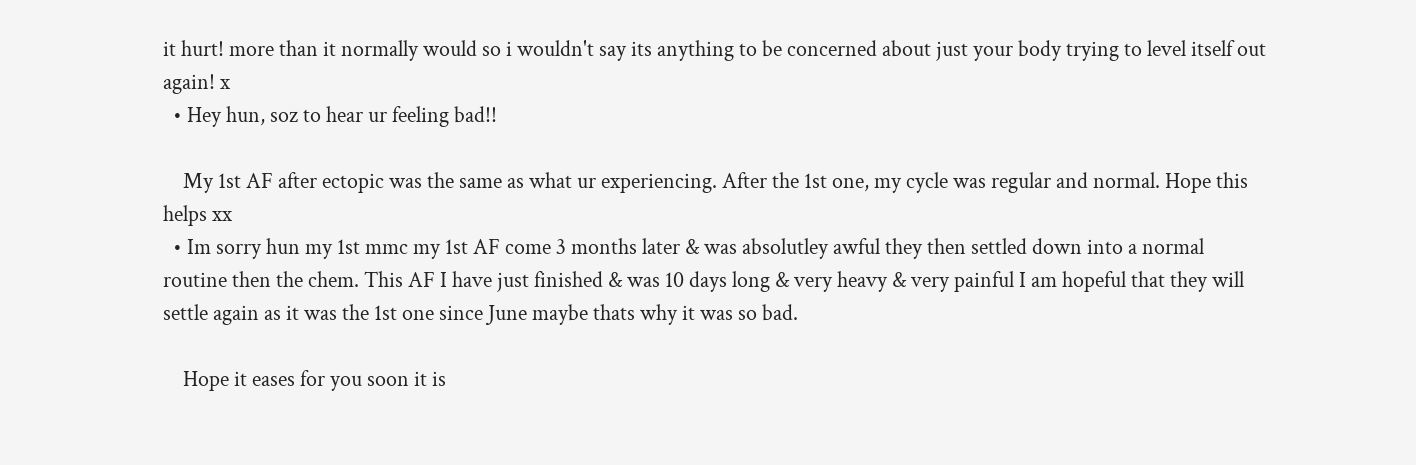it hurt! more than it normally would so i wouldn't say its anything to be concerned about just your body trying to level itself out again! x
  • Hey hun, soz to hear ur feeling bad!!

    My 1st AF after ectopic was the same as what ur experiencing. After the 1st one, my cycle was regular and normal. Hope this helps xx
  • Im sorry hun my 1st mmc my 1st AF come 3 months later & was absolutley awful they then settled down into a normal routine then the chem. This AF I have just finished & was 10 days long & very heavy & very painful I am hopeful that they will settle again as it was the 1st one since June maybe thats why it was so bad.

    Hope it eases for you soon it is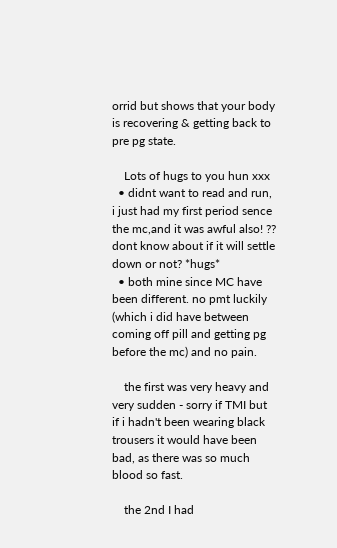orrid but shows that your body is recovering & getting back to pre pg state.

    Lots of hugs to you hun xxx
  • didnt want to read and run, i just had my first period sence the mc,and it was awful also! ?? dont know about if it will settle down or not? *hugs*
  • both mine since MC have been different. no pmt luckily (which i did have between coming off pill and getting pg before the mc) and no pain.

    the first was very heavy and very sudden - sorry if TMI but if i hadn't been wearing black trousers it would have been bad, as there was so much blood so fast.

    the 2nd I had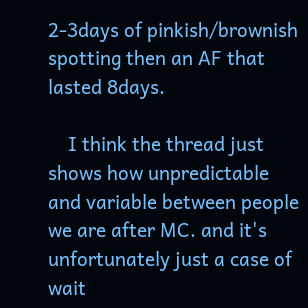2-3days of pinkish/brownish spotting then an AF that lasted 8days.

    I think the thread just shows how unpredictable and variable between people we are after MC. and it's unfortunately just a case of wait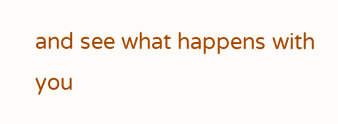and see what happens with you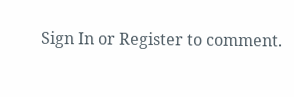Sign In or Register to comment.